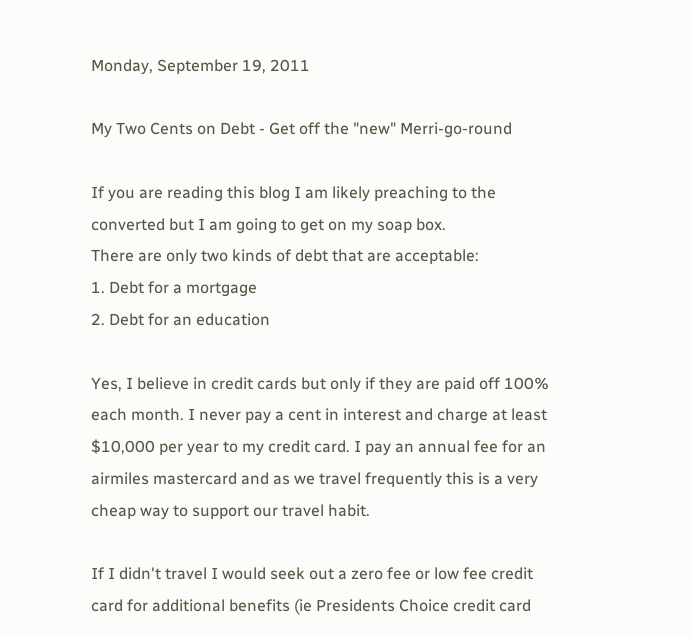Monday, September 19, 2011

My Two Cents on Debt - Get off the "new" Merri-go-round

If you are reading this blog I am likely preaching to the converted but I am going to get on my soap box.
There are only two kinds of debt that are acceptable:
1. Debt for a mortgage
2. Debt for an education

Yes, I believe in credit cards but only if they are paid off 100% each month. I never pay a cent in interest and charge at least $10,000 per year to my credit card. I pay an annual fee for an airmiles mastercard and as we travel frequently this is a very cheap way to support our travel habit.

If I didn't travel I would seek out a zero fee or low fee credit card for additional benefits (ie Presidents Choice credit card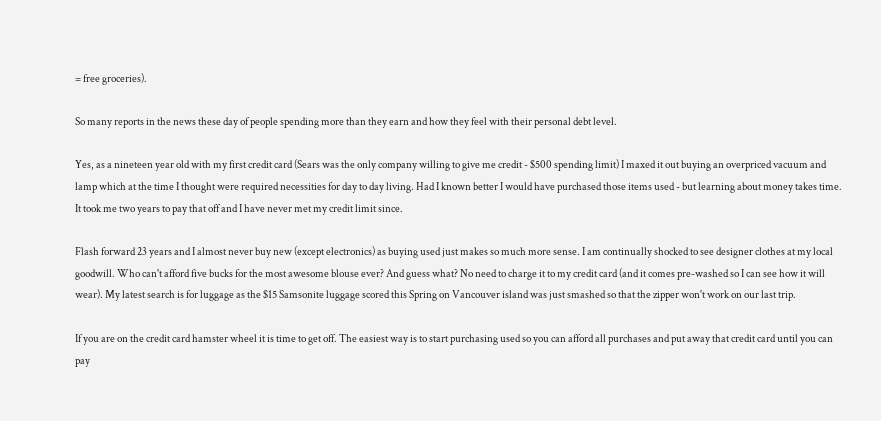= free groceries).

So many reports in the news these day of people spending more than they earn and how they feel with their personal debt level.

Yes, as a nineteen year old with my first credit card (Sears was the only company willing to give me credit - $500 spending limit) I maxed it out buying an overpriced vacuum and lamp which at the time I thought were required necessities for day to day living. Had I known better I would have purchased those items used - but learning about money takes time. It took me two years to pay that off and I have never met my credit limit since.

Flash forward 23 years and I almost never buy new (except electronics) as buying used just makes so much more sense. I am continually shocked to see designer clothes at my local goodwill. Who can't afford five bucks for the most awesome blouse ever? And guess what? No need to charge it to my credit card (and it comes pre-washed so I can see how it will wear). My latest search is for luggage as the $15 Samsonite luggage scored this Spring on Vancouver island was just smashed so that the zipper won't work on our last trip.

If you are on the credit card hamster wheel it is time to get off. The easiest way is to start purchasing used so you can afford all purchases and put away that credit card until you can pay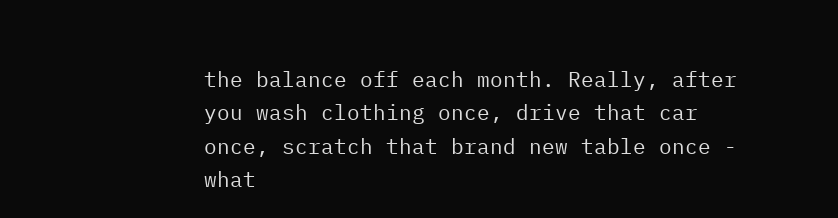the balance off each month. Really, after you wash clothing once, drive that car once, scratch that brand new table once - what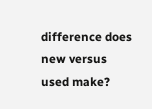difference does new versus used make?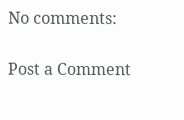No comments:

Post a Comment